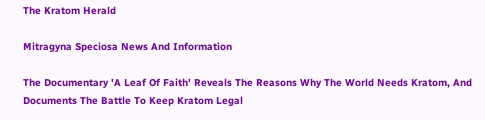The Kratom Herald

Mitragyna Speciosa News And Information

The Documentary 'A Leaf Of Faith' Reveals The Reasons Why The World Needs Kratom, And Documents The Battle To Keep Kratom Legal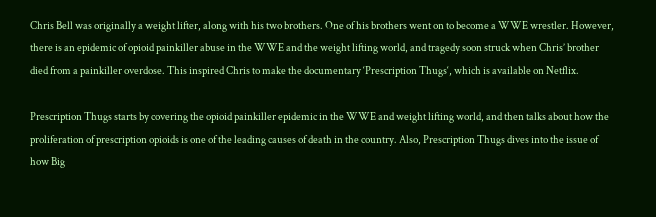Chris Bell was originally a weight lifter, along with his two brothers. One of his brothers went on to become a WWE wrestler. However, there is an epidemic of opioid painkiller abuse in the WWE and the weight lifting world, and tragedy soon struck when Chris’ brother died from a painkiller overdose. This inspired Chris to make the documentary ‘Prescription Thugs‘, which is available on Netflix.

Prescription Thugs starts by covering the opioid painkiller epidemic in the WWE and weight lifting world, and then talks about how the proliferation of prescription opioids is one of the leading causes of death in the country. Also, Prescription Thugs dives into the issue of how Big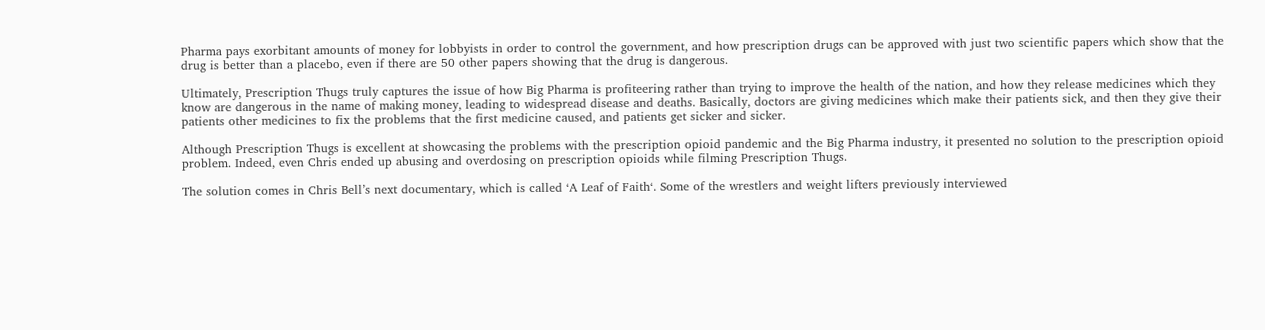Pharma pays exorbitant amounts of money for lobbyists in order to control the government, and how prescription drugs can be approved with just two scientific papers which show that the drug is better than a placebo, even if there are 50 other papers showing that the drug is dangerous.

Ultimately, Prescription Thugs truly captures the issue of how Big Pharma is profiteering rather than trying to improve the health of the nation, and how they release medicines which they know are dangerous in the name of making money, leading to widespread disease and deaths. Basically, doctors are giving medicines which make their patients sick, and then they give their patients other medicines to fix the problems that the first medicine caused, and patients get sicker and sicker.

Although Prescription Thugs is excellent at showcasing the problems with the prescription opioid pandemic and the Big Pharma industry, it presented no solution to the prescription opioid problem. Indeed, even Chris ended up abusing and overdosing on prescription opioids while filming Prescription Thugs.

The solution comes in Chris Bell’s next documentary, which is called ‘A Leaf of Faith‘. Some of the wrestlers and weight lifters previously interviewed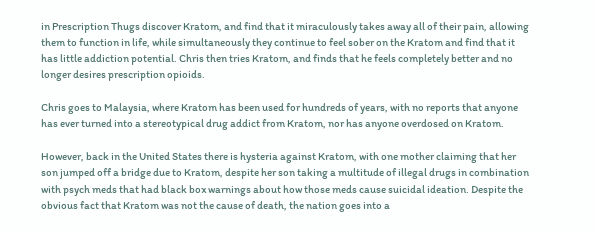in Prescription Thugs discover Kratom, and find that it miraculously takes away all of their pain, allowing them to function in life, while simultaneously they continue to feel sober on the Kratom and find that it has little addiction potential. Chris then tries Kratom, and finds that he feels completely better and no longer desires prescription opioids.

Chris goes to Malaysia, where Kratom has been used for hundreds of years, with no reports that anyone has ever turned into a stereotypical drug addict from Kratom, nor has anyone overdosed on Kratom.

However, back in the United States there is hysteria against Kratom, with one mother claiming that her son jumped off a bridge due to Kratom, despite her son taking a multitude of illegal drugs in combination with psych meds that had black box warnings about how those meds cause suicidal ideation. Despite the obvious fact that Kratom was not the cause of death, the nation goes into a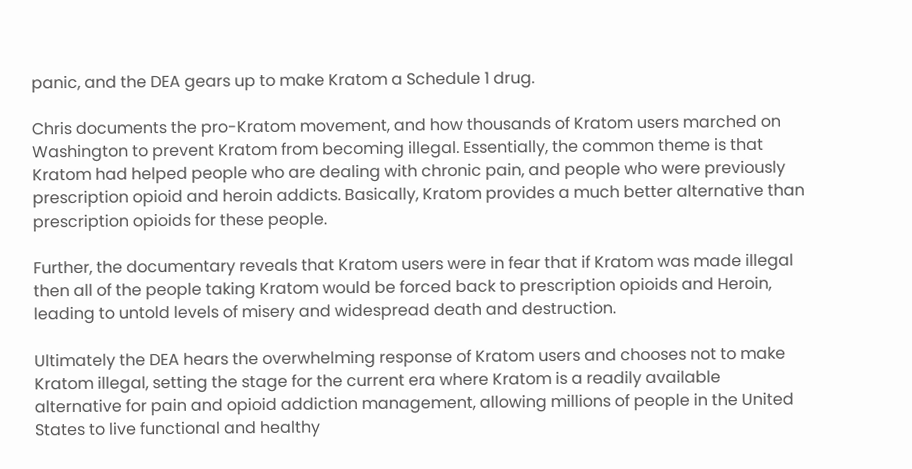panic, and the DEA gears up to make Kratom a Schedule 1 drug.

Chris documents the pro-Kratom movement, and how thousands of Kratom users marched on Washington to prevent Kratom from becoming illegal. Essentially, the common theme is that Kratom had helped people who are dealing with chronic pain, and people who were previously prescription opioid and heroin addicts. Basically, Kratom provides a much better alternative than prescription opioids for these people.

Further, the documentary reveals that Kratom users were in fear that if Kratom was made illegal then all of the people taking Kratom would be forced back to prescription opioids and Heroin, leading to untold levels of misery and widespread death and destruction.

Ultimately the DEA hears the overwhelming response of Kratom users and chooses not to make Kratom illegal, setting the stage for the current era where Kratom is a readily available alternative for pain and opioid addiction management, allowing millions of people in the United States to live functional and healthy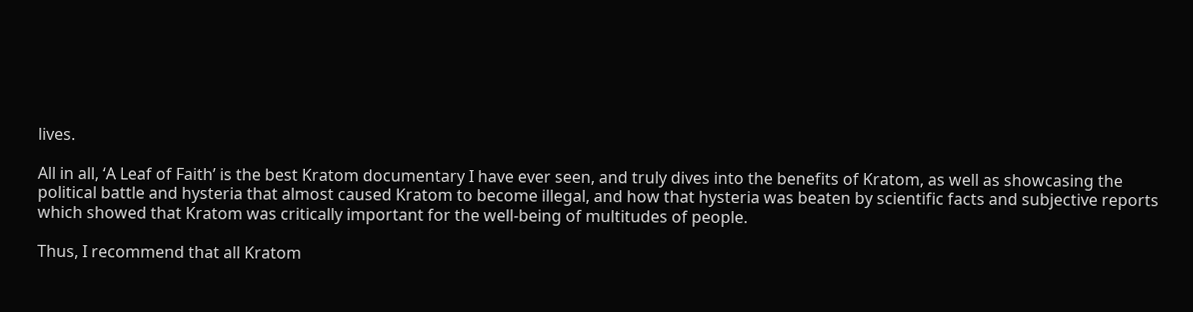lives.

All in all, ‘A Leaf of Faith’ is the best Kratom documentary I have ever seen, and truly dives into the benefits of Kratom, as well as showcasing the political battle and hysteria that almost caused Kratom to become illegal, and how that hysteria was beaten by scientific facts and subjective reports which showed that Kratom was critically important for the well-being of multitudes of people.

Thus, I recommend that all Kratom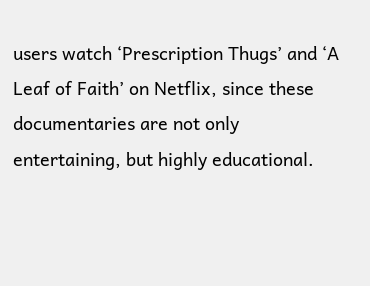users watch ‘Prescription Thugs’ and ‘A Leaf of Faith’ on Netflix, since these documentaries are not only entertaining, but highly educational.